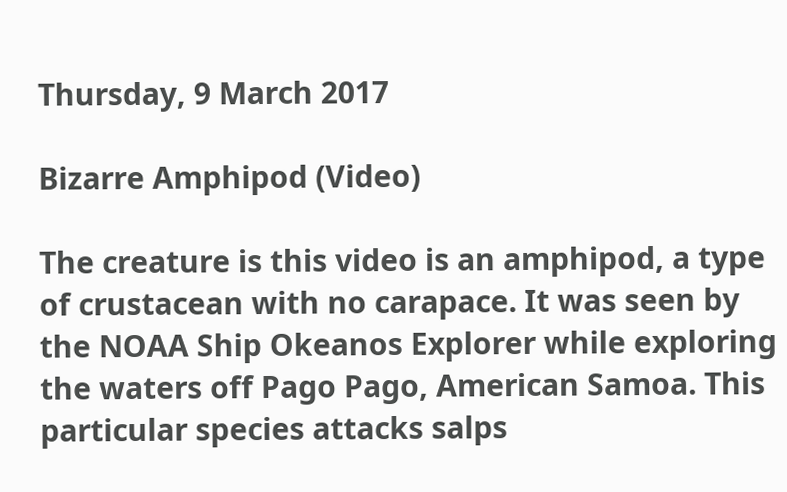Thursday, 9 March 2017

Bizarre Amphipod (Video)

The creature is this video is an amphipod, a type of crustacean with no carapace. It was seen by the NOAA Ship Okeanos Explorer while exploring the waters off Pago Pago, American Samoa. This particular species attacks salps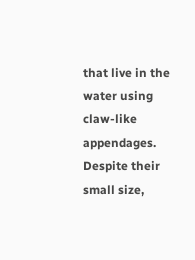that live in the water using claw-like appendages. Despite their small size,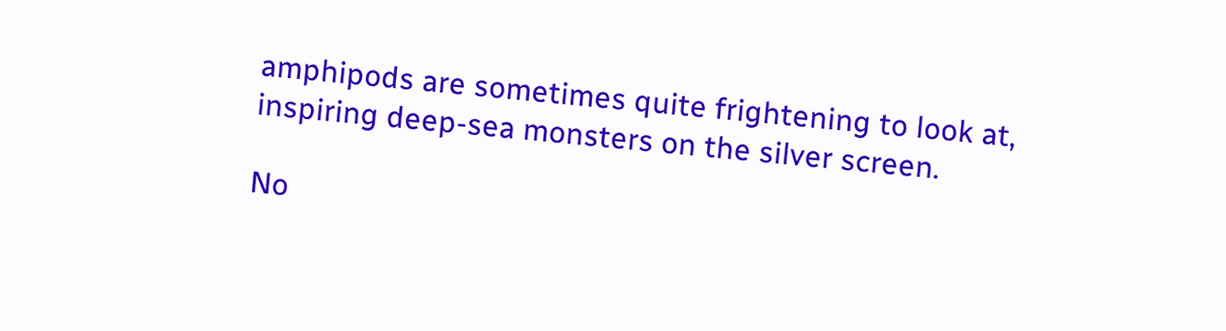amphipods are sometimes quite frightening to look at, inspiring deep-sea monsters on the silver screen.

No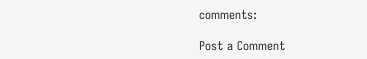comments:

Post a Comment